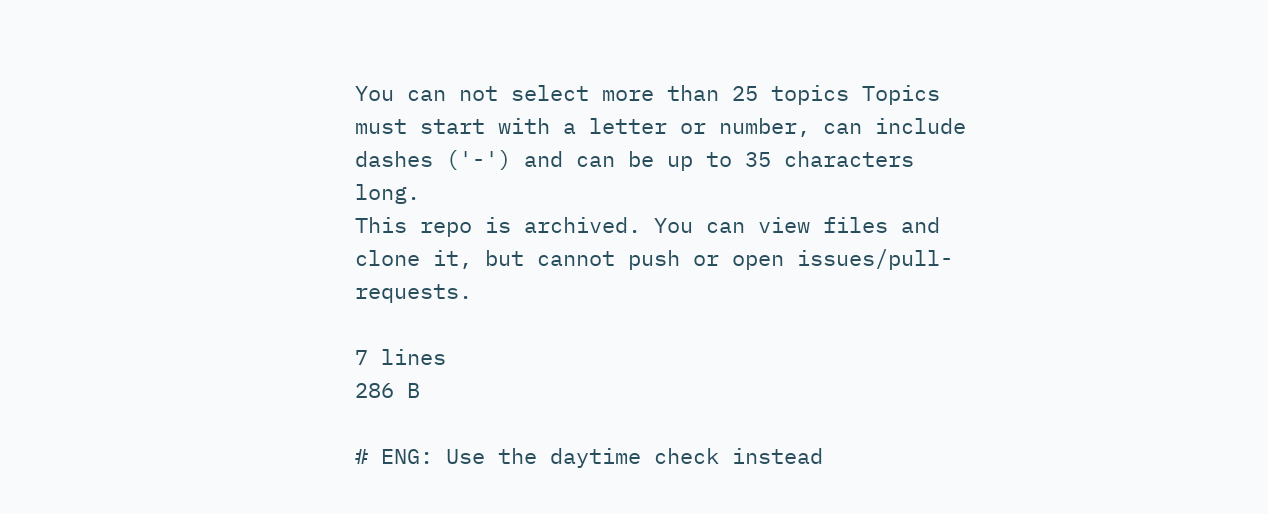You can not select more than 25 topics Topics must start with a letter or number, can include dashes ('-') and can be up to 35 characters long.
This repo is archived. You can view files and clone it, but cannot push or open issues/pull-requests.

7 lines
286 B

# ENG: Use the daytime check instead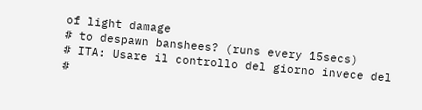of light damage
# to despawn banshees? (runs every 15secs)
# ITA: Usare il controllo del giorno invece del
#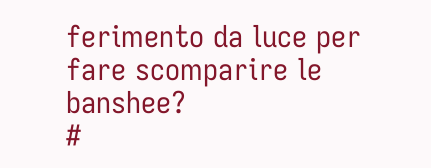ferimento da luce per fare scomparire le banshee?
#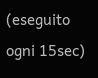(eseguito ogni 15sec)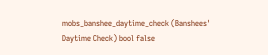mobs_banshee_daytime_check (Banshees' Daytime Check) bool false